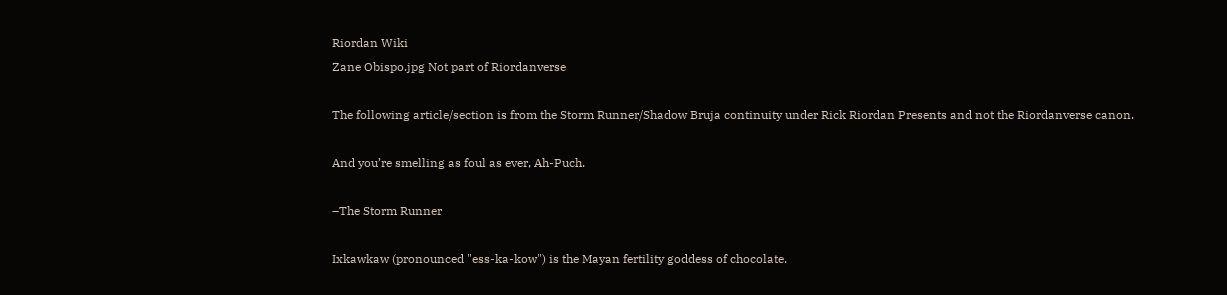Riordan Wiki
Zane Obispo.jpg Not part of Riordanverse

The following article/section is from the Storm Runner/Shadow Bruja continuity under Rick Riordan Presents and not the Riordanverse canon.

And you’re smelling as foul as ever, Ah-Puch.

–The Storm Runner

Ixkawkaw (pronounced "ess-ka-kow") is the Mayan fertility goddess of chocolate.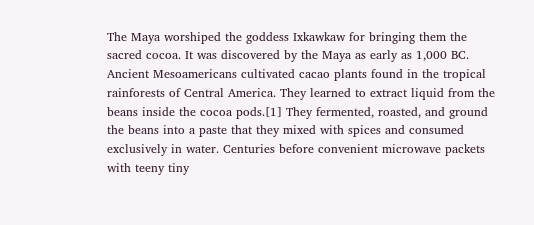The Maya worshiped the goddess Ixkawkaw for bringing them the sacred cocoa. It was discovered by the Maya as early as 1,000 BC. Ancient Mesoamericans cultivated cacao plants found in the tropical rainforests of Central America. They learned to extract liquid from the beans inside the cocoa pods.[1] They fermented, roasted, and ground the beans into a paste that they mixed with spices and consumed exclusively in water. Centuries before convenient microwave packets with teeny tiny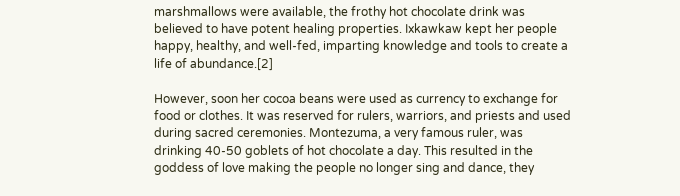marshmallows were available, the frothy hot chocolate drink was believed to have potent healing properties. Ixkawkaw kept her people happy, healthy, and well-fed, imparting knowledge and tools to create a life of abundance.[2]

However, soon her cocoa beans were used as currency to exchange for food or clothes. It was reserved for rulers, warriors, and priests and used during sacred ceremonies. Montezuma, a very famous ruler, was drinking 40-50 goblets of hot chocolate a day. This resulted in the goddess of love making the people no longer sing and dance, they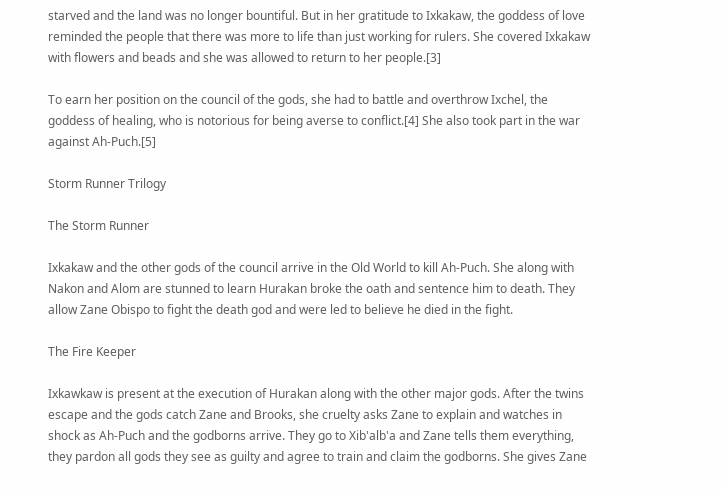starved and the land was no longer bountiful. But in her gratitude to Ixkakaw, the goddess of love reminded the people that there was more to life than just working for rulers. She covered Ixkakaw with flowers and beads and she was allowed to return to her people.[3]

To earn her position on the council of the gods, she had to battle and overthrow Ixchel, the goddess of healing, who is notorious for being averse to conflict.[4] She also took part in the war against Ah-Puch.[5]

Storm Runner Trilogy

The Storm Runner

Ixkakaw and the other gods of the council arrive in the Old World to kill Ah-Puch. She along with Nakon and Alom are stunned to learn Hurakan broke the oath and sentence him to death. They allow Zane Obispo to fight the death god and were led to believe he died in the fight.

The Fire Keeper

Ixkawkaw is present at the execution of Hurakan along with the other major gods. After the twins escape and the gods catch Zane and Brooks, she cruelty asks Zane to explain and watches in shock as Ah-Puch and the godborns arrive. They go to Xib'alb'a and Zane tells them everything, they pardon all gods they see as guilty and agree to train and claim the godborns. She gives Zane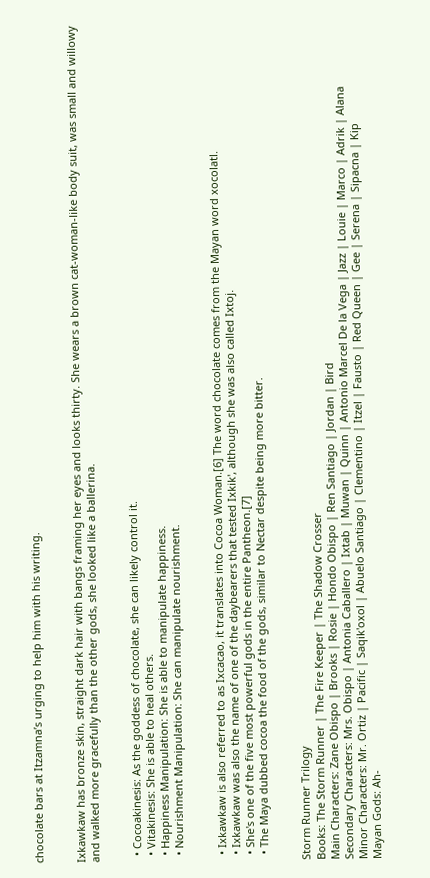chocolate bars at Itzamna’s urging to help him with his writing.


Ixkawkaw has bronze skin, straight dark hair with bangs framing her eyes and looks thirty. She wears a brown cat-woman-like body suit, was small and willowy and walked more gracefully than the other gods, she looked like a ballerina.


  • Cocoakinesis: As the goddess of chocolate, she can likely control it.
  • Vitakinesis: She is able to heal others.
  • Happiness Manipulation: She is able to manipulate happiness.
  • Nourishment Manipulation: She can manipulate nourishment.


  • Ixkawkaw is also referred to as Ixcacao, it translates into Cocoa Woman.[6] The word chocolate comes from the Mayan word xocolatl.
  • Ixkawkaw was also the name of one of the daybearers that tested Ixkik', although she was also called Ixtoj.
  • She's one of the five most powerful gods in the entire Pantheon.[7]
  • The Maya dubbed cocoa the food of the gods, similar to Nectar despite being more bitter.


Storm Runner Trilogy
Books: The Storm Runner | The Fire Keeper | The Shadow Crosser
Main Characters: Zane Obispo | Brooks | Rosie | Hondo Obispo | Ren Santiago | Jordan | Bird
Secondary Characters: Mrs. Obispo | Antonia Caballero | Ixtab | Muwan | Quinn | Antonio Marcel De la Vega | Jazz | Louie | Marco | Adrik | Alana
Minor Characters: Mr. Ortiz | Pacific | Saqik'oxol | Abuelo Santiago | Clementino | Itzel | Fausto | Red Queen | Gee | Serena | Sipacna | Kip
Mayan Gods: Ah-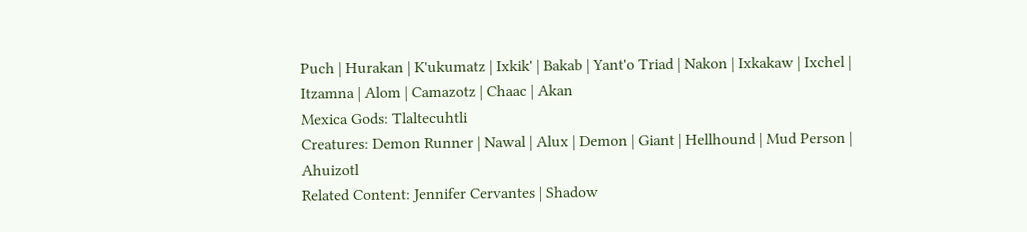Puch | Hurakan | K'ukumatz | Ixkik' | Bakab | Yant'o Triad | Nakon | Ixkakaw | Ixchel | Itzamna | Alom | Camazotz | Chaac | Akan
Mexica Gods: Tlaltecuhtli
Creatures: Demon Runner | Nawal | Alux | Demon | Giant | Hellhound | Mud Person | Ahuizotl
Related Content: Jennifer Cervantes | Shadow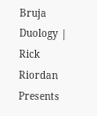Bruja Duology | Rick Riordan Presents